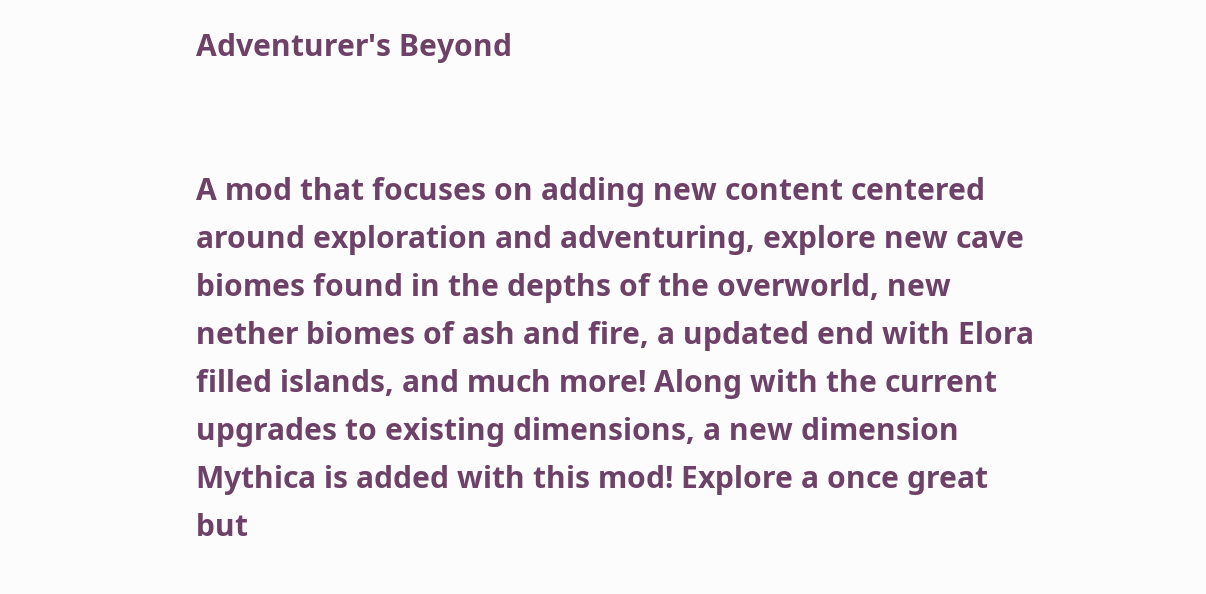Adventurer's Beyond


A mod that focuses on adding new content centered around exploration and adventuring, explore new cave biomes found in the depths of the overworld, new nether biomes of ash and fire, a updated end with Elora filled islands, and much more! Along with the current upgrades to existing dimensions, a new dimension Mythica is added with this mod! Explore a once great but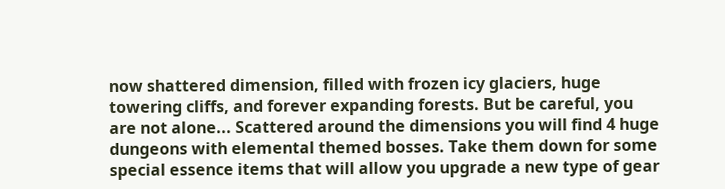now shattered dimension, filled with frozen icy glaciers, huge towering cliffs, and forever expanding forests. But be careful, you are not alone... Scattered around the dimensions you will find 4 huge dungeons with elemental themed bosses. Take them down for some special essence items that will allow you upgrade a new type of gear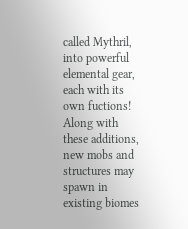called Mythril, into powerful elemental gear, each with its own fuctions! Along with these additions, new mobs and structures may spawn in existing biomes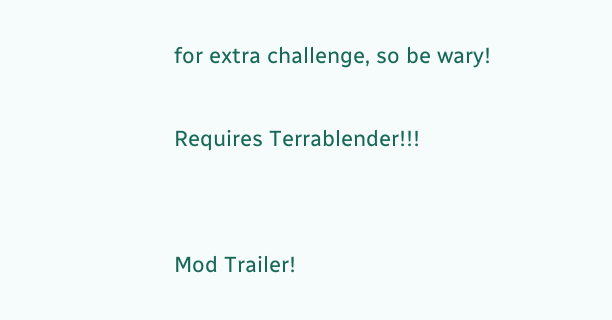for extra challenge, so be wary!

Requires Terrablender!!!


Mod Trailer!